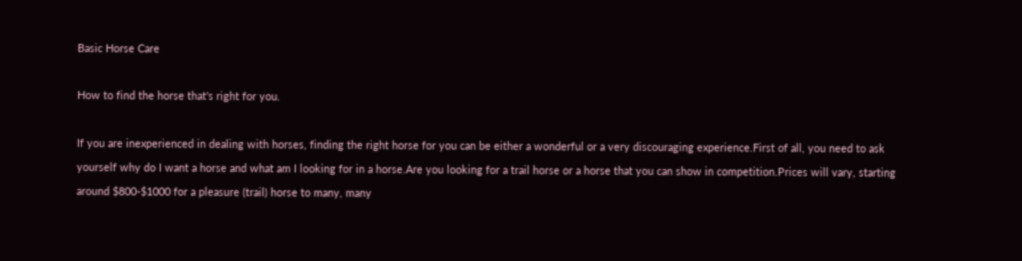Basic Horse Care

How to find the horse that's right for you.

If you are inexperienced in dealing with horses, finding the right horse for you can be either a wonderful or a very discouraging experience.First of all, you need to ask yourself why do I want a horse and what am I looking for in a horse.Are you looking for a trail horse or a horse that you can show in competition.Prices will vary, starting around $800-$1000 for a pleasure (trail) horse to many, many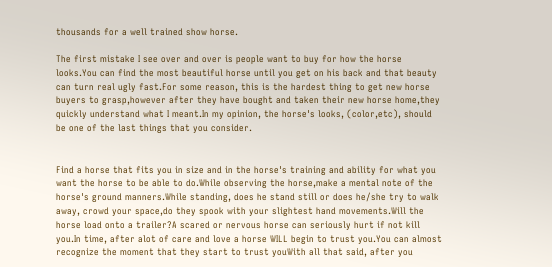thousands for a well trained show horse.

The first mistake I see over and over is people want to buy for how the horse looks.You can find the most beautiful horse until you get on his back and that beauty can turn real ugly fast.For some reason, this is the hardest thing to get new horse buyers to grasp,however after they have bought and taken their new horse home,they quickly understand what I meant.In my opinion, the horse's looks, (color,etc), should be one of the last things that you consider.


Find a horse that fits you in size and in the horse's training and ability for what you want the horse to be able to do.While observing the horse,make a mental note of the horse's ground manners.While standing, does he stand still or does he/she try to walk away, crowd your space,do they spook with your slightest hand movements.Will the horse load onto a trailer?A scared or nervous horse can seriously hurt if not kill you.In time, after alot of care and love a horse WILL begin to trust you.You can almost recognize the moment that they start to trust youWith all that said, after you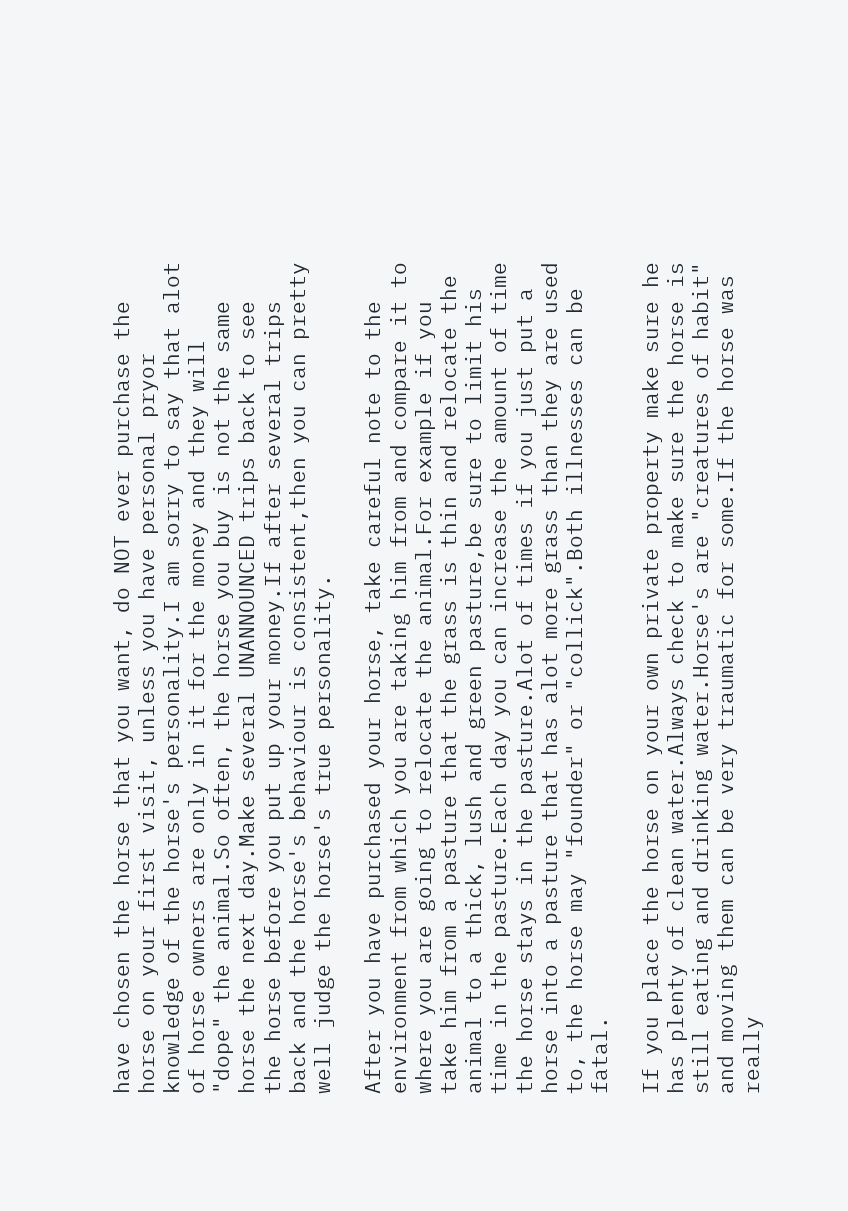have chosen the horse that you want, do NOT ever purchase the horse on your first visit, unless you have personal pryor knowledge of the horse's personality.I am sorry to say that alot of horse owners are only in it for the money and they will "dope" the animal.So often, the horse you buy is not the same horse the next day.Make several UNANNOUNCED trips back to see the horse before you put up your money.If after several trips back and the horse's behaviour is consistent,then you can pretty well judge the horse's true personality.

After you have purchased your horse, take careful note to the environment from which you are taking him from and compare it to where you are going to relocate the animal.For example if you take him from a pasture that the grass is thin and relocate the animal to a thick, lush and green pasture,be sure to limit his time in the pasture.Each day you can increase the amount of time the horse stays in the pasture.Alot of times if you just put a horse into a pasture that has alot more grass than they are used to, the horse may "founder" or "collick".Both illnesses can be fatal.

If you place the horse on your own private property make sure he has plenty of clean water.Always check to make sure the horse is still eating and drinking water.Horse's are "creatures of habit" and moving them can be very traumatic for some.If the horse was really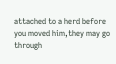attached to a herd before you moved him,they may go through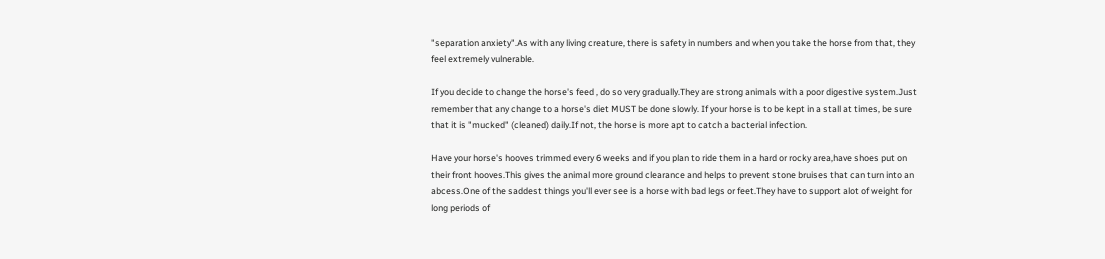"separation anxiety".As with any living creature, there is safety in numbers and when you take the horse from that, they feel extremely vulnerable.

If you decide to change the horse's feed , do so very gradually.They are strong animals with a poor digestive system.Just remember that any change to a horse's diet MUST be done slowly. If your horse is to be kept in a stall at times, be sure that it is "mucked" (cleaned) daily.If not, the horse is more apt to catch a bacterial infection.

Have your horse's hooves trimmed every 6 weeks and if you plan to ride them in a hard or rocky area,have shoes put on their front hooves.This gives the animal more ground clearance and helps to prevent stone bruises that can turn into an abcess.One of the saddest things you'll ever see is a horse with bad legs or feet.They have to support alot of weight for long periods of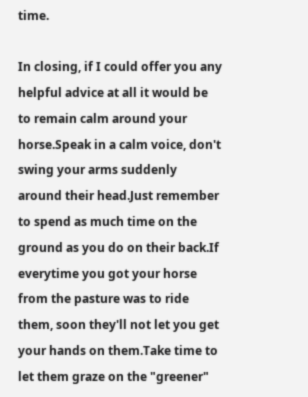time.

In closing, if I could offer you any helpful advice at all it would be to remain calm around your horse.Speak in a calm voice, don't swing your arms suddenly around their head.Just remember to spend as much time on the ground as you do on their back.If everytime you got your horse from the pasture was to ride them, soon they'll not let you get your hands on them.Take time to let them graze on the "greener"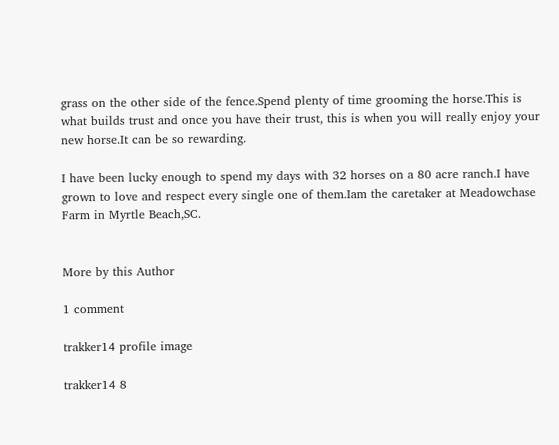grass on the other side of the fence.Spend plenty of time grooming the horse.This is what builds trust and once you have their trust, this is when you will really enjoy your new horse.It can be so rewarding.

I have been lucky enough to spend my days with 32 horses on a 80 acre ranch.I have grown to love and respect every single one of them.Iam the caretaker at Meadowchase Farm in Myrtle Beach,SC.


More by this Author

1 comment

trakker14 profile image

trakker14 8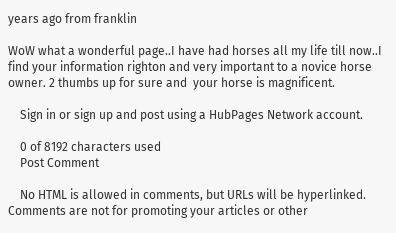years ago from franklin

WoW what a wonderful page..I have had horses all my life till now..I find your information righton and very important to a novice horse owner. 2 thumbs up for sure and  your horse is magnificent.

    Sign in or sign up and post using a HubPages Network account.

    0 of 8192 characters used
    Post Comment

    No HTML is allowed in comments, but URLs will be hyperlinked. Comments are not for promoting your articles or other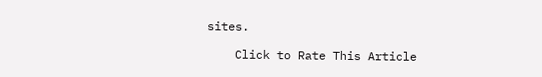sites.

    Click to Rate This Article